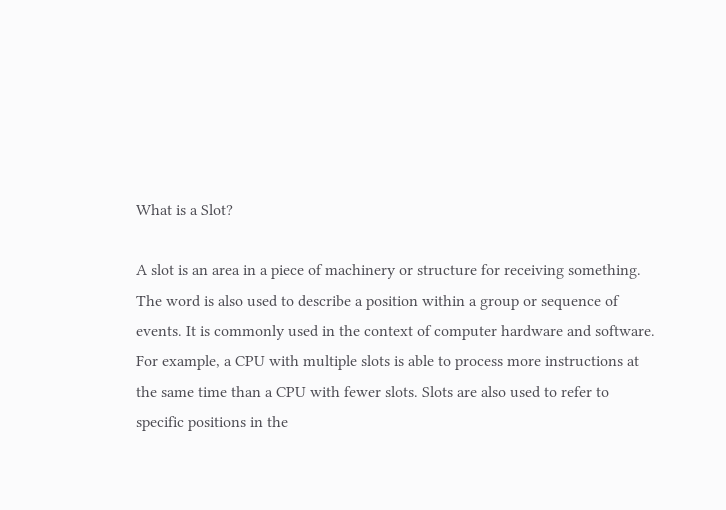What is a Slot?

A slot is an area in a piece of machinery or structure for receiving something. The word is also used to describe a position within a group or sequence of events. It is commonly used in the context of computer hardware and software. For example, a CPU with multiple slots is able to process more instructions at the same time than a CPU with fewer slots. Slots are also used to refer to specific positions in the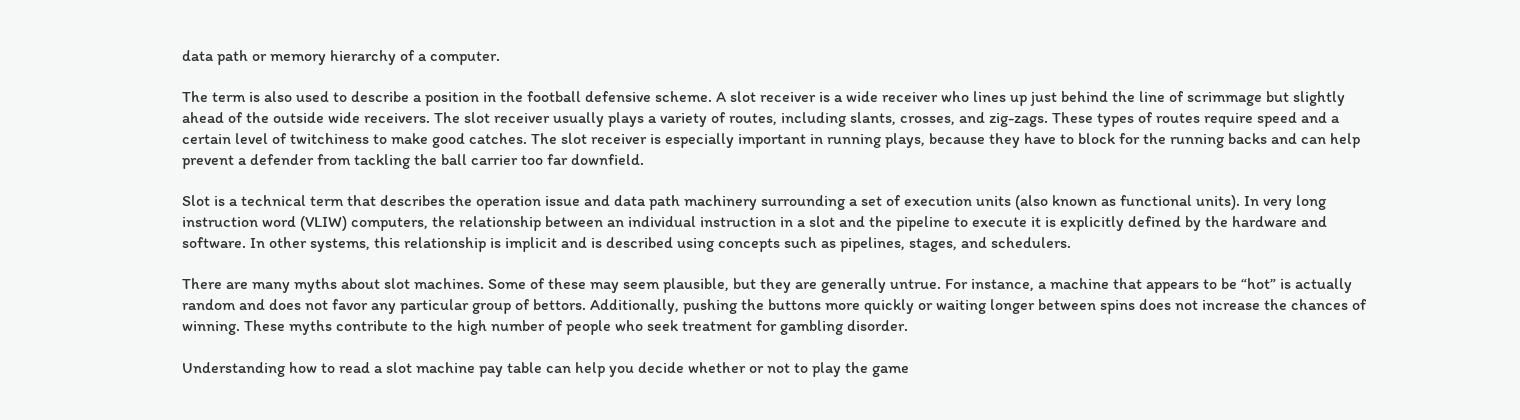data path or memory hierarchy of a computer.

The term is also used to describe a position in the football defensive scheme. A slot receiver is a wide receiver who lines up just behind the line of scrimmage but slightly ahead of the outside wide receivers. The slot receiver usually plays a variety of routes, including slants, crosses, and zig-zags. These types of routes require speed and a certain level of twitchiness to make good catches. The slot receiver is especially important in running plays, because they have to block for the running backs and can help prevent a defender from tackling the ball carrier too far downfield.

Slot is a technical term that describes the operation issue and data path machinery surrounding a set of execution units (also known as functional units). In very long instruction word (VLIW) computers, the relationship between an individual instruction in a slot and the pipeline to execute it is explicitly defined by the hardware and software. In other systems, this relationship is implicit and is described using concepts such as pipelines, stages, and schedulers.

There are many myths about slot machines. Some of these may seem plausible, but they are generally untrue. For instance, a machine that appears to be “hot” is actually random and does not favor any particular group of bettors. Additionally, pushing the buttons more quickly or waiting longer between spins does not increase the chances of winning. These myths contribute to the high number of people who seek treatment for gambling disorder.

Understanding how to read a slot machine pay table can help you decide whether or not to play the game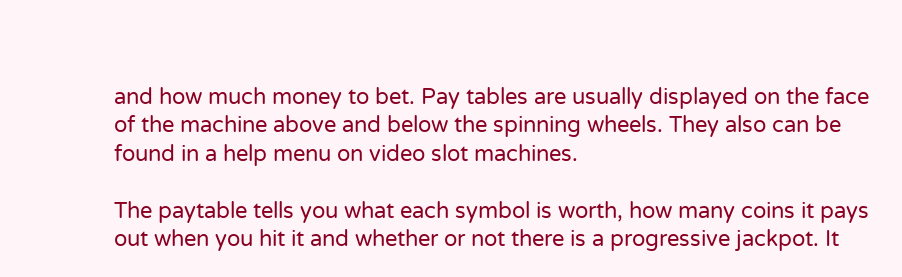and how much money to bet. Pay tables are usually displayed on the face of the machine above and below the spinning wheels. They also can be found in a help menu on video slot machines.

The paytable tells you what each symbol is worth, how many coins it pays out when you hit it and whether or not there is a progressive jackpot. It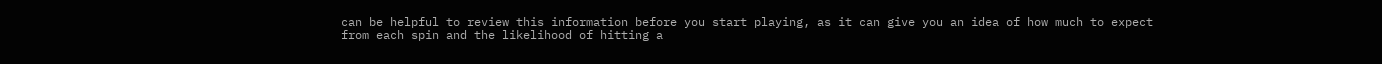can be helpful to review this information before you start playing, as it can give you an idea of how much to expect from each spin and the likelihood of hitting a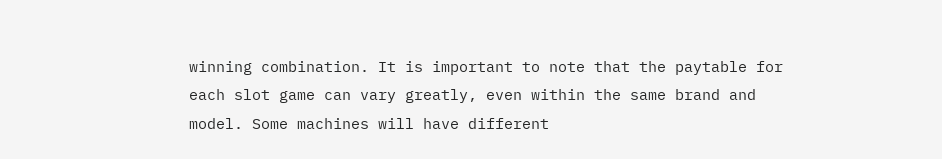winning combination. It is important to note that the paytable for each slot game can vary greatly, even within the same brand and model. Some machines will have different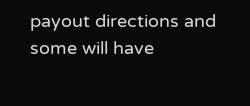payout directions and some will have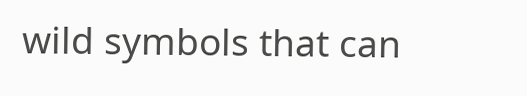wild symbols that can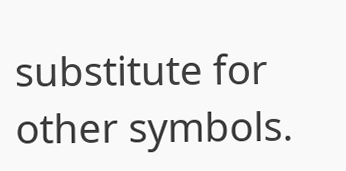substitute for other symbols.